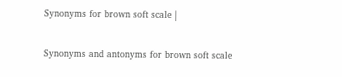Synonyms for brown soft scale |

Synonyms and antonyms for brown soft scale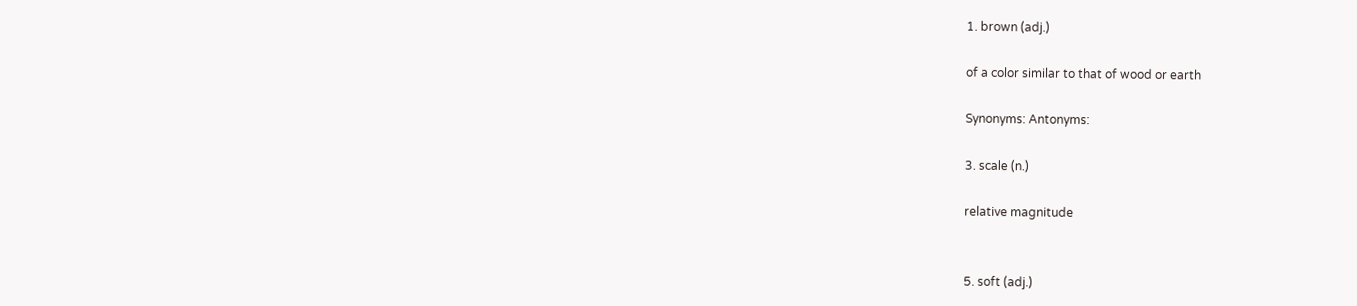1. brown (adj.)

of a color similar to that of wood or earth

Synonyms: Antonyms:

3. scale (n.)

relative magnitude


5. soft (adj.)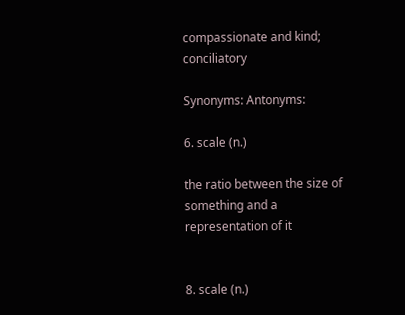compassionate and kind; conciliatory

Synonyms: Antonyms:

6. scale (n.)

the ratio between the size of something and a representation of it


8. scale (n.)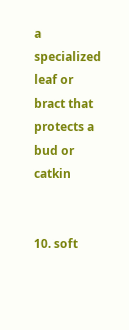a specialized leaf or bract that protects a bud or catkin


10. soft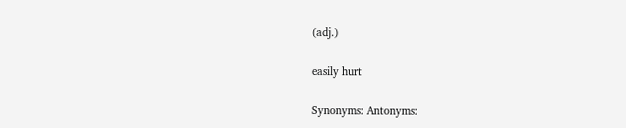(adj.)

easily hurt

Synonyms: Antonyms: